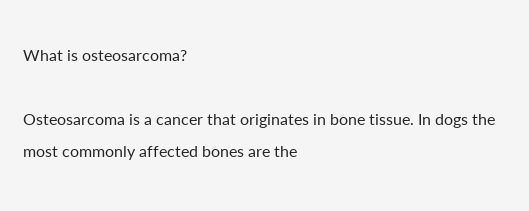What is osteosarcoma?

Osteosarcoma is a cancer that originates in bone tissue. In dogs the most commonly affected bones are the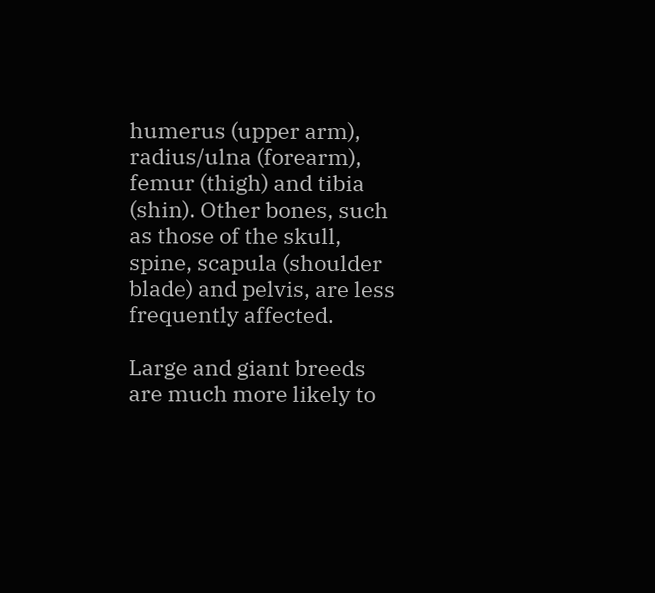humerus (upper arm), radius/ulna (forearm), femur (thigh) and tibia (shin). Other bones, such as those of the skull, spine, scapula (shoulder blade) and pelvis, are less frequently affected.

Large and giant breeds are much more likely to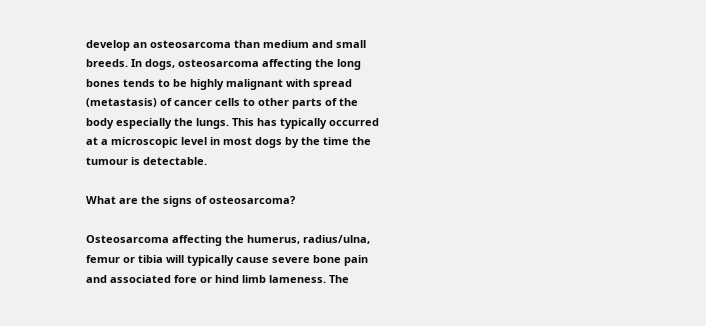develop an osteosarcoma than medium and small breeds. In dogs, osteosarcoma affecting the long bones tends to be highly malignant with spread (metastasis) of cancer cells to other parts of the body especially the lungs. This has typically occurred at a microscopic level in most dogs by the time the tumour is detectable.

What are the signs of osteosarcoma?

Osteosarcoma affecting the humerus, radius/ulna, femur or tibia will typically cause severe bone pain and associated fore or hind limb lameness. The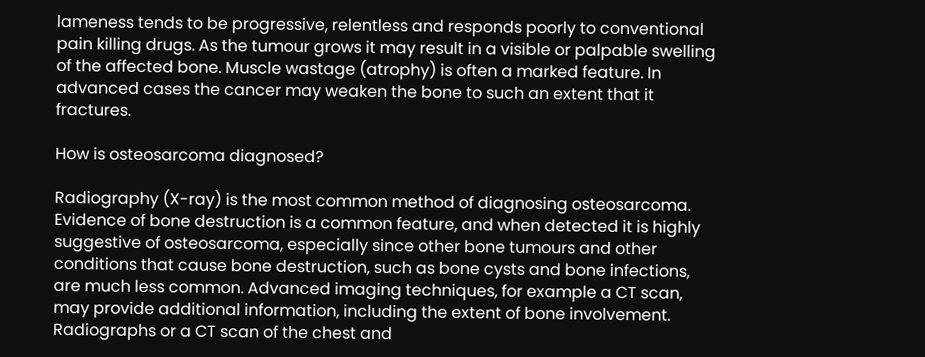lameness tends to be progressive, relentless and responds poorly to conventional pain killing drugs. As the tumour grows it may result in a visible or palpable swelling of the affected bone. Muscle wastage (atrophy) is often a marked feature. In advanced cases the cancer may weaken the bone to such an extent that it fractures.

How is osteosarcoma diagnosed?

Radiography (X-ray) is the most common method of diagnosing osteosarcoma. Evidence of bone destruction is a common feature, and when detected it is highly suggestive of osteosarcoma, especially since other bone tumours and other conditions that cause bone destruction, such as bone cysts and bone infections, are much less common. Advanced imaging techniques, for example a CT scan, may provide additional information, including the extent of bone involvement. Radiographs or a CT scan of the chest and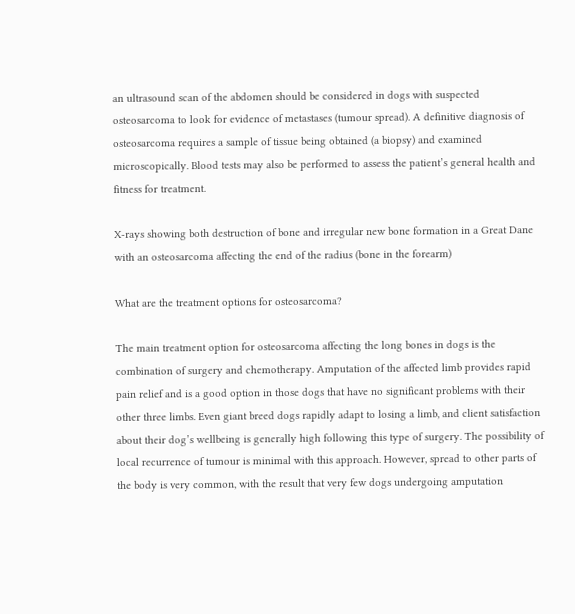an ultrasound scan of the abdomen should be considered in dogs with suspected osteosarcoma to look for evidence of metastases (tumour spread). A definitive diagnosis of osteosarcoma requires a sample of tissue being obtained (a biopsy) and examined microscopically. Blood tests may also be performed to assess the patient’s general health and fitness for treatment.

X-rays showing both destruction of bone and irregular new bone formation in a Great Dane with an osteosarcoma affecting the end of the radius (bone in the forearm)

What are the treatment options for osteosarcoma?

The main treatment option for osteosarcoma affecting the long bones in dogs is the combination of surgery and chemotherapy. Amputation of the affected limb provides rapid pain relief and is a good option in those dogs that have no significant problems with their other three limbs. Even giant breed dogs rapidly adapt to losing a limb, and client satisfaction about their dog’s wellbeing is generally high following this type of surgery. The possibility of local recurrence of tumour is minimal with this approach. However, spread to other parts of the body is very common, with the result that very few dogs undergoing amputation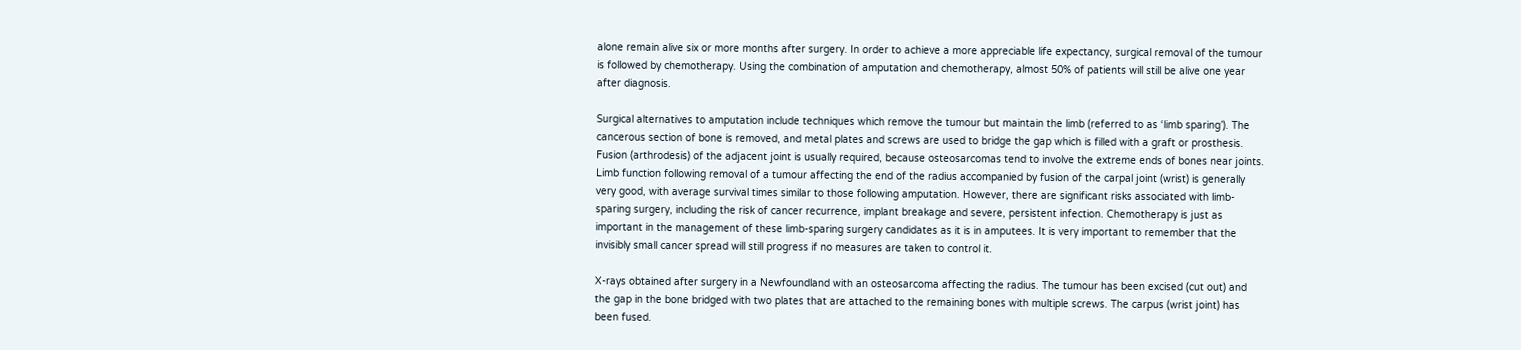alone remain alive six or more months after surgery. In order to achieve a more appreciable life expectancy, surgical removal of the tumour is followed by chemotherapy. Using the combination of amputation and chemotherapy, almost 50% of patients will still be alive one year after diagnosis.

Surgical alternatives to amputation include techniques which remove the tumour but maintain the limb (referred to as ‘limb sparing’). The cancerous section of bone is removed, and metal plates and screws are used to bridge the gap which is filled with a graft or prosthesis. Fusion (arthrodesis) of the adjacent joint is usually required, because osteosarcomas tend to involve the extreme ends of bones near joints. Limb function following removal of a tumour affecting the end of the radius accompanied by fusion of the carpal joint (wrist) is generally very good, with average survival times similar to those following amputation. However, there are significant risks associated with limb-sparing surgery, including the risk of cancer recurrence, implant breakage and severe, persistent infection. Chemotherapy is just as important in the management of these limb-sparing surgery candidates as it is in amputees. It is very important to remember that the invisibly small cancer spread will still progress if no measures are taken to control it.

X-rays obtained after surgery in a Newfoundland with an osteosarcoma affecting the radius. The tumour has been excised (cut out) and the gap in the bone bridged with two plates that are attached to the remaining bones with multiple screws. The carpus (wrist joint) has been fused.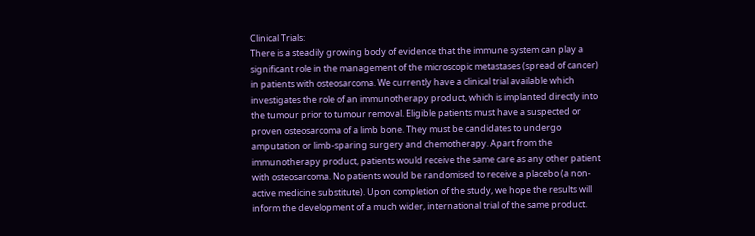Clinical Trials:
There is a steadily growing body of evidence that the immune system can play a significant role in the management of the microscopic metastases (spread of cancer) in patients with osteosarcoma. We currently have a clinical trial available which investigates the role of an immunotherapy product, which is implanted directly into the tumour prior to tumour removal. Eligible patients must have a suspected or proven osteosarcoma of a limb bone. They must be candidates to undergo amputation or limb-sparing surgery and chemotherapy. Apart from the immunotherapy product, patients would receive the same care as any other patient with osteosarcoma. No patients would be randomised to receive a placebo (a non-active medicine substitute). Upon completion of the study, we hope the results will inform the development of a much wider, international trial of the same product.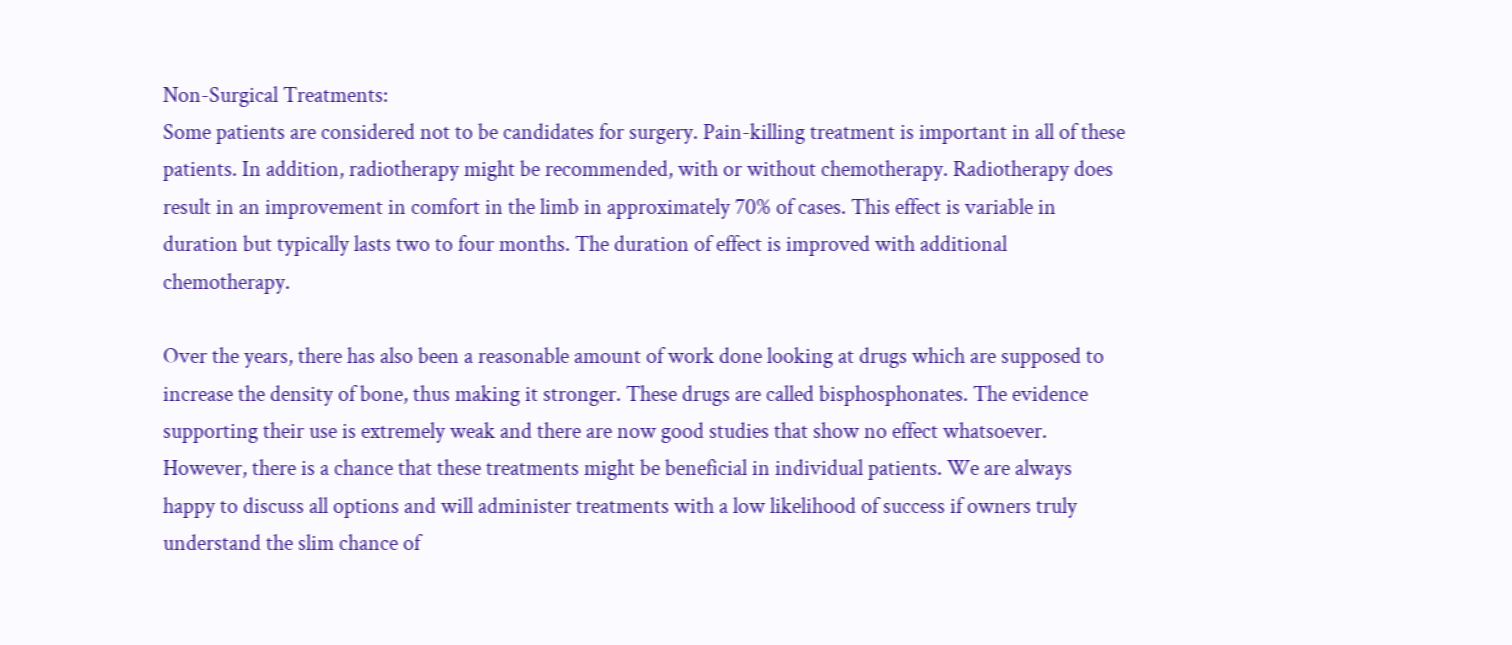Non-Surgical Treatments:
Some patients are considered not to be candidates for surgery. Pain-killing treatment is important in all of these patients. In addition, radiotherapy might be recommended, with or without chemotherapy. Radiotherapy does result in an improvement in comfort in the limb in approximately 70% of cases. This effect is variable in duration but typically lasts two to four months. The duration of effect is improved with additional chemotherapy.

Over the years, there has also been a reasonable amount of work done looking at drugs which are supposed to increase the density of bone, thus making it stronger. These drugs are called bisphosphonates. The evidence supporting their use is extremely weak and there are now good studies that show no effect whatsoever. However, there is a chance that these treatments might be beneficial in individual patients. We are always happy to discuss all options and will administer treatments with a low likelihood of success if owners truly understand the slim chance of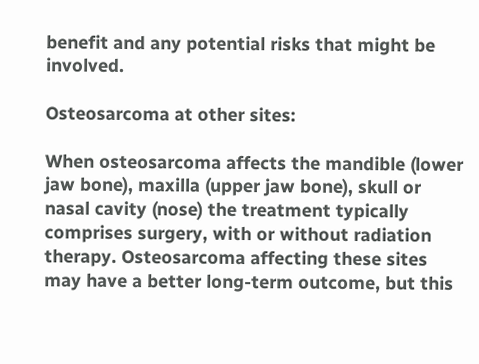benefit and any potential risks that might be involved.

Osteosarcoma at other sites:

When osteosarcoma affects the mandible (lower jaw bone), maxilla (upper jaw bone), skull or nasal cavity (nose) the treatment typically comprises surgery, with or without radiation therapy. Osteosarcoma affecting these sites may have a better long-term outcome, but this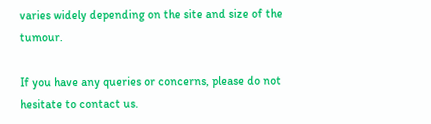varies widely depending on the site and size of the tumour.

If you have any queries or concerns, please do not hesitate to contact us.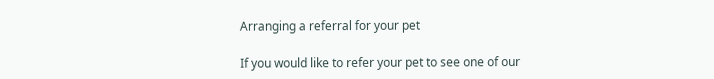Arranging a referral for your pet

If you would like to refer your pet to see one of our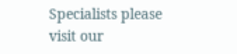Specialists please visit our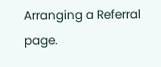Arranging a Referral page.